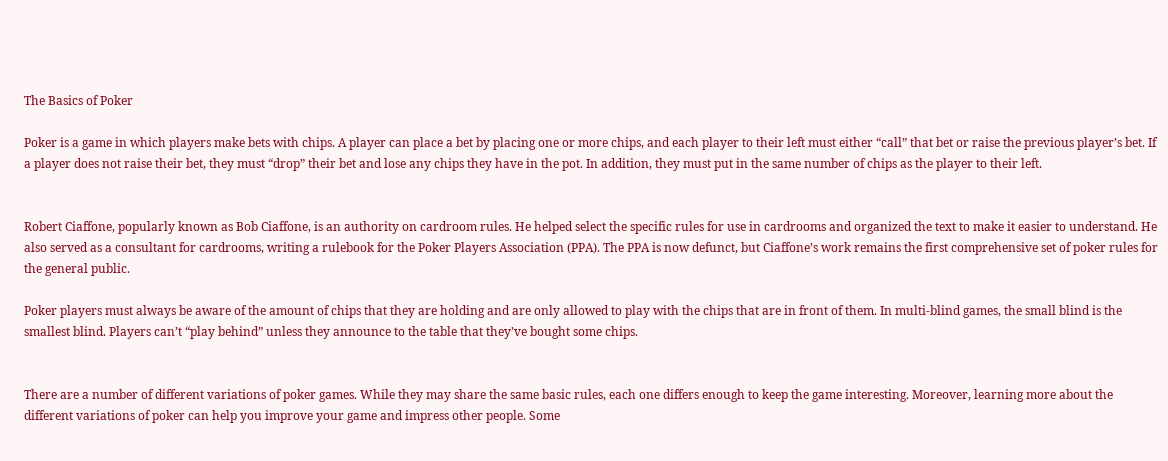The Basics of Poker

Poker is a game in which players make bets with chips. A player can place a bet by placing one or more chips, and each player to their left must either “call” that bet or raise the previous player’s bet. If a player does not raise their bet, they must “drop” their bet and lose any chips they have in the pot. In addition, they must put in the same number of chips as the player to their left.


Robert Ciaffone, popularly known as Bob Ciaffone, is an authority on cardroom rules. He helped select the specific rules for use in cardrooms and organized the text to make it easier to understand. He also served as a consultant for cardrooms, writing a rulebook for the Poker Players Association (PPA). The PPA is now defunct, but Ciaffone’s work remains the first comprehensive set of poker rules for the general public.

Poker players must always be aware of the amount of chips that they are holding and are only allowed to play with the chips that are in front of them. In multi-blind games, the small blind is the smallest blind. Players can’t “play behind” unless they announce to the table that they’ve bought some chips.


There are a number of different variations of poker games. While they may share the same basic rules, each one differs enough to keep the game interesting. Moreover, learning more about the different variations of poker can help you improve your game and impress other people. Some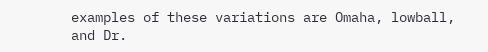examples of these variations are Omaha, lowball, and Dr.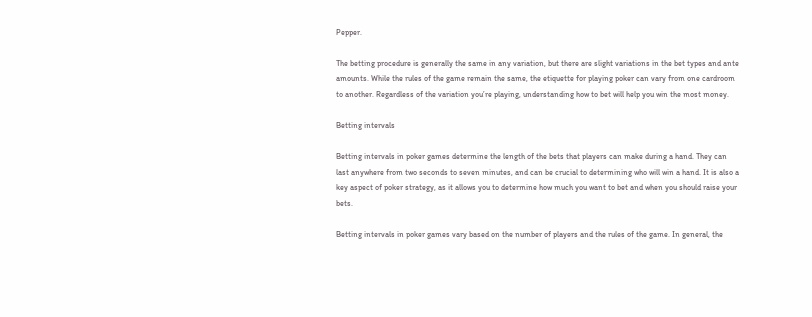Pepper.

The betting procedure is generally the same in any variation, but there are slight variations in the bet types and ante amounts. While the rules of the game remain the same, the etiquette for playing poker can vary from one cardroom to another. Regardless of the variation you’re playing, understanding how to bet will help you win the most money.

Betting intervals

Betting intervals in poker games determine the length of the bets that players can make during a hand. They can last anywhere from two seconds to seven minutes, and can be crucial to determining who will win a hand. It is also a key aspect of poker strategy, as it allows you to determine how much you want to bet and when you should raise your bets.

Betting intervals in poker games vary based on the number of players and the rules of the game. In general, the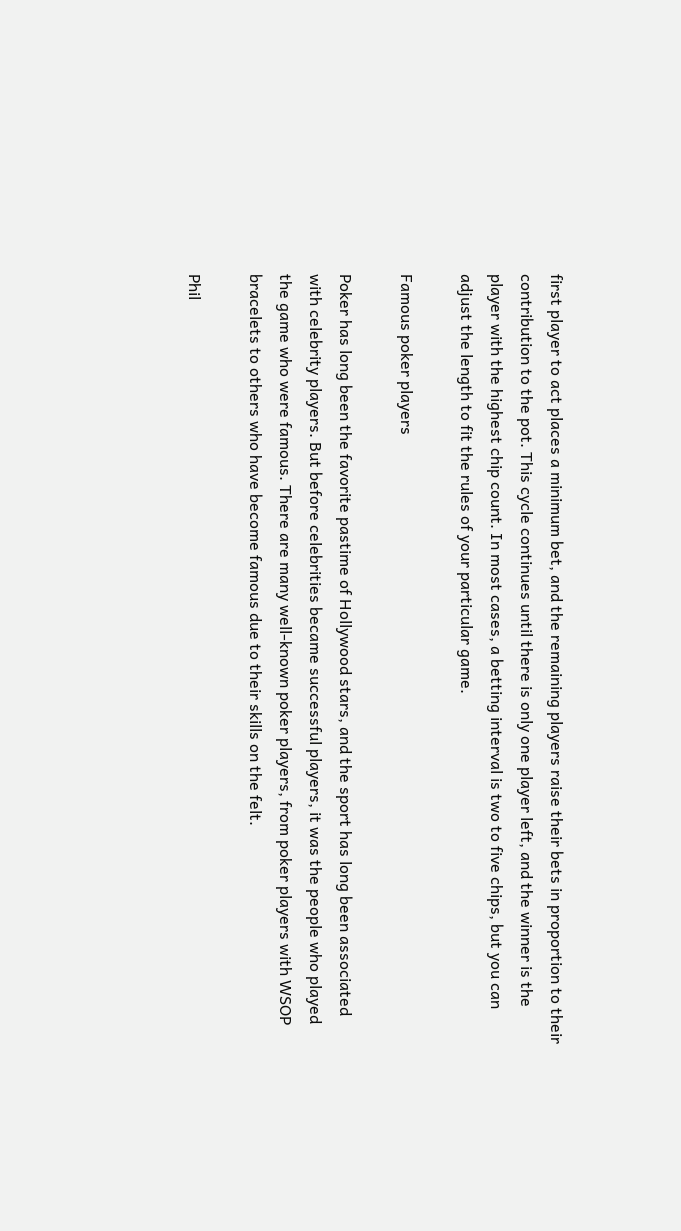first player to act places a minimum bet, and the remaining players raise their bets in proportion to their contribution to the pot. This cycle continues until there is only one player left, and the winner is the player with the highest chip count. In most cases, a betting interval is two to five chips, but you can adjust the length to fit the rules of your particular game.

Famous poker players

Poker has long been the favorite pastime of Hollywood stars, and the sport has long been associated with celebrity players. But before celebrities became successful players, it was the people who played the game who were famous. There are many well-known poker players, from poker players with WSOP bracelets to others who have become famous due to their skills on the felt.

Phil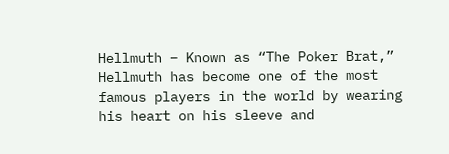Hellmuth – Known as “The Poker Brat,” Hellmuth has become one of the most famous players in the world by wearing his heart on his sleeve and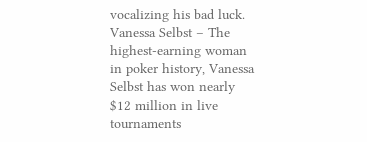vocalizing his bad luck. Vanessa Selbst – The highest-earning woman in poker history, Vanessa Selbst has won nearly $12 million in live tournaments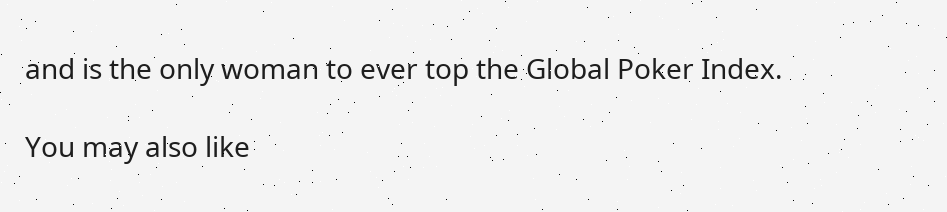and is the only woman to ever top the Global Poker Index.

You may also like